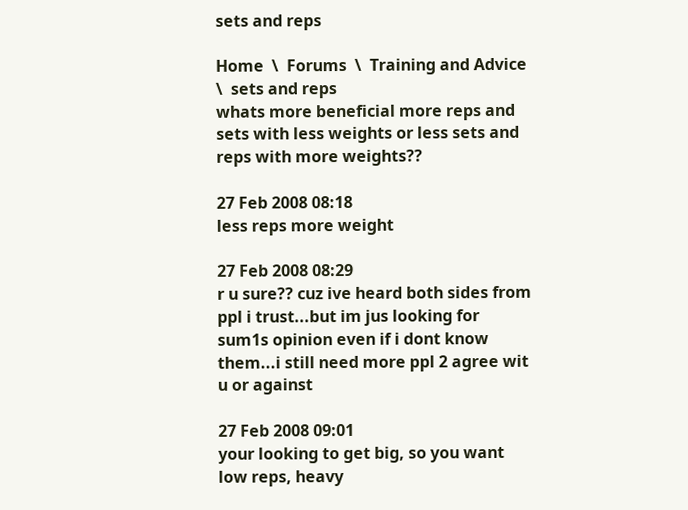sets and reps

Home  \  Forums  \  Training and Advice  \  sets and reps
whats more beneficial more reps and sets with less weights or less sets and reps with more weights??

27 Feb 2008 08:18
less reps more weight

27 Feb 2008 08:29
r u sure?? cuz ive heard both sides from ppl i trust...but im jus looking for sum1s opinion even if i dont know them...i still need more ppl 2 agree wit u or against

27 Feb 2008 09:01
your looking to get big, so you want low reps, heavy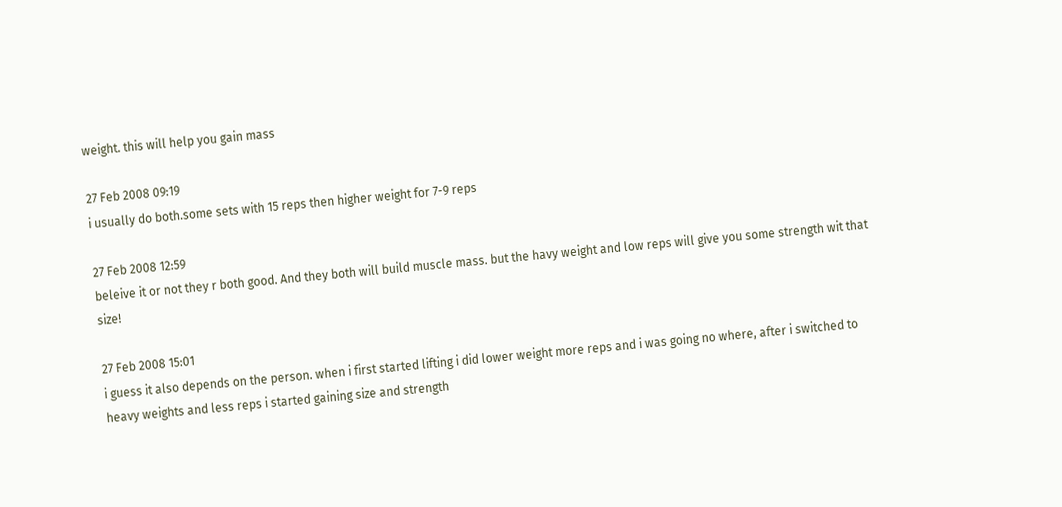weight. this will help you gain mass

27 Feb 2008 09:19
i usually do both.some sets with 15 reps then higher weight for 7-9 reps

27 Feb 2008 12:59
beleive it or not they r both good. And they both will build muscle mass. but the havy weight and low reps will give you some strength wit that size!

27 Feb 2008 15:01
i guess it also depends on the person. when i first started lifting i did lower weight more reps and i was going no where, after i switched to heavy weights and less reps i started gaining size and strength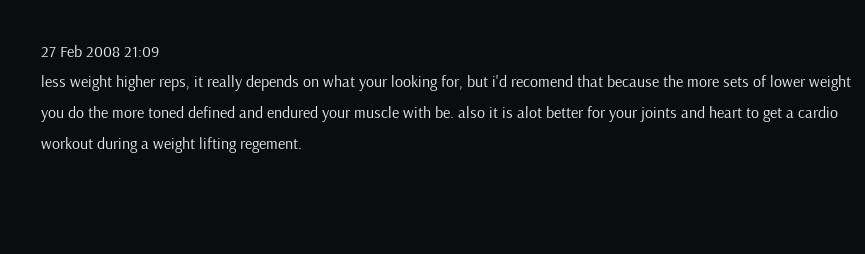27 Feb 2008 21:09
less weight higher reps, it really depends on what your looking for, but i'd recomend that because the more sets of lower weight you do the more toned defined and endured your muscle with be. also it is alot better for your joints and heart to get a cardio workout during a weight lifting regement.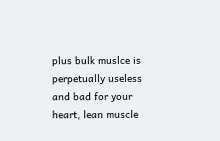plus bulk muslce is perpetually useless and bad for your heart, lean muscle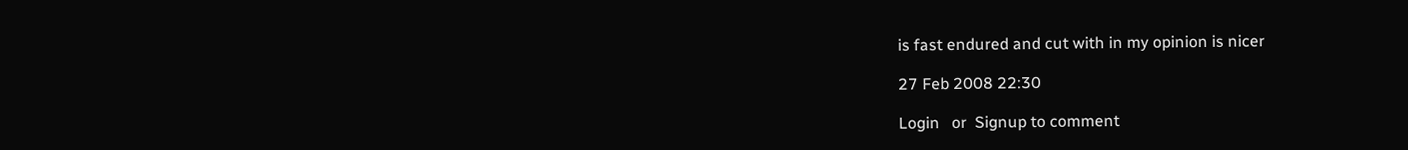is fast endured and cut with in my opinion is nicer

27 Feb 2008 22:30

Login   or  Signup to comment